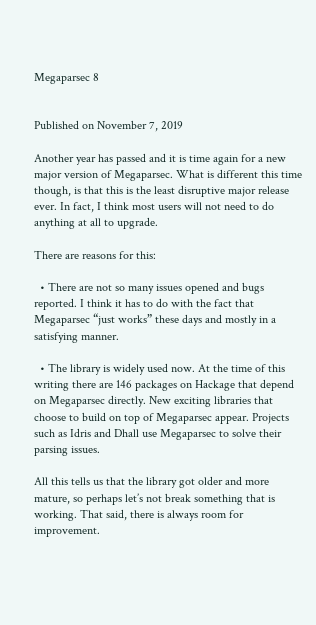Megaparsec 8


Published on November 7, 2019

Another year has passed and it is time again for a new major version of Megaparsec. What is different this time though, is that this is the least disruptive major release ever. In fact, I think most users will not need to do anything at all to upgrade.

There are reasons for this:

  • There are not so many issues opened and bugs reported. I think it has to do with the fact that Megaparsec “just works” these days and mostly in a satisfying manner.

  • The library is widely used now. At the time of this writing there are 146 packages on Hackage that depend on Megaparsec directly. New exciting libraries that choose to build on top of Megaparsec appear. Projects such as Idris and Dhall use Megaparsec to solve their parsing issues.

All this tells us that the library got older and more mature, so perhaps let’s not break something that is working. That said, there is always room for improvement.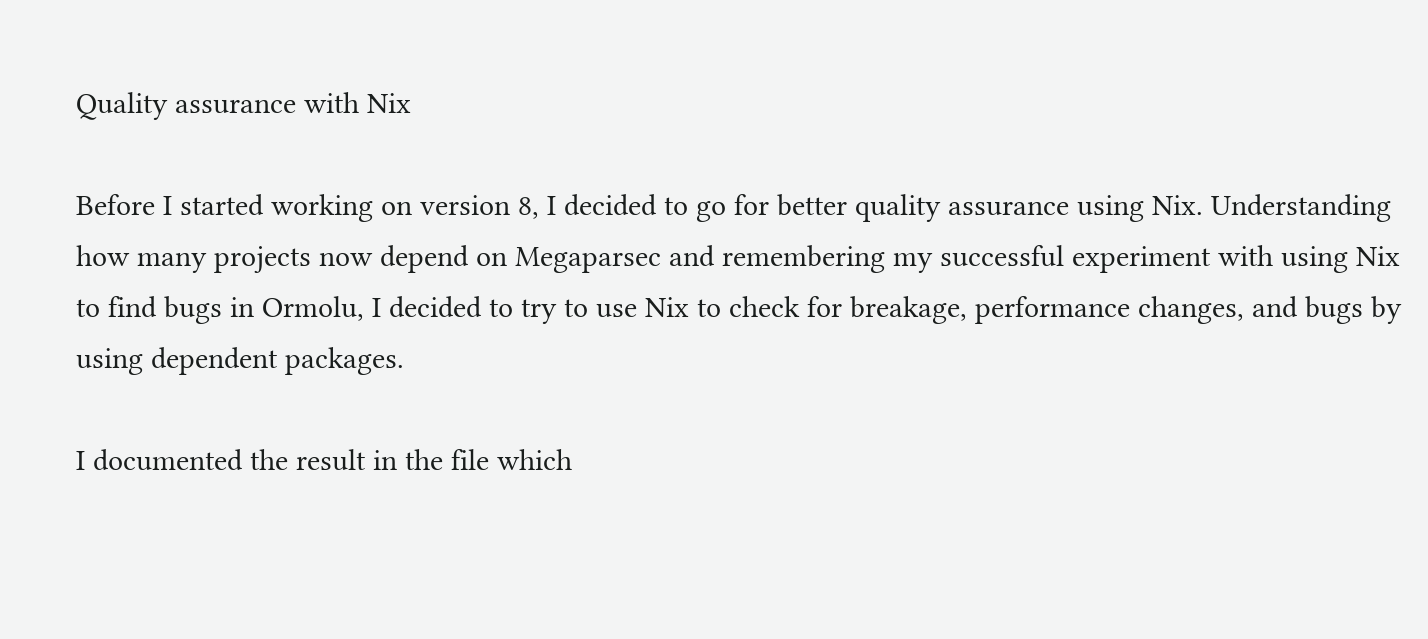Quality assurance with Nix

Before I started working on version 8, I decided to go for better quality assurance using Nix. Understanding how many projects now depend on Megaparsec and remembering my successful experiment with using Nix to find bugs in Ormolu, I decided to try to use Nix to check for breakage, performance changes, and bugs by using dependent packages.

I documented the result in the file which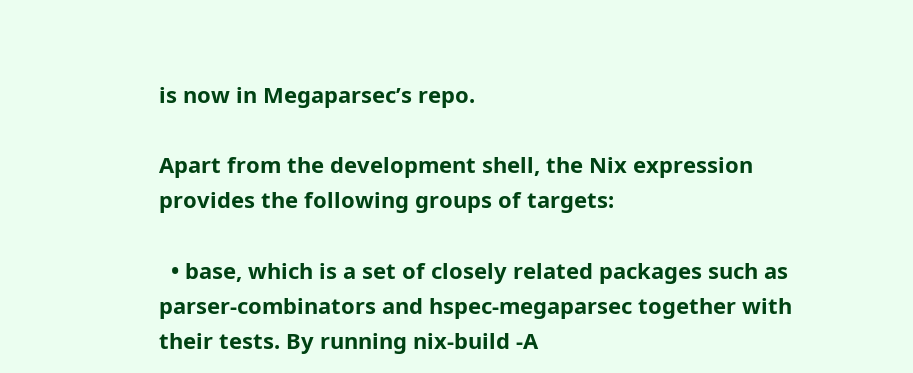is now in Megaparsec’s repo.

Apart from the development shell, the Nix expression provides the following groups of targets:

  • base, which is a set of closely related packages such as parser-combinators and hspec-megaparsec together with their tests. By running nix-build -A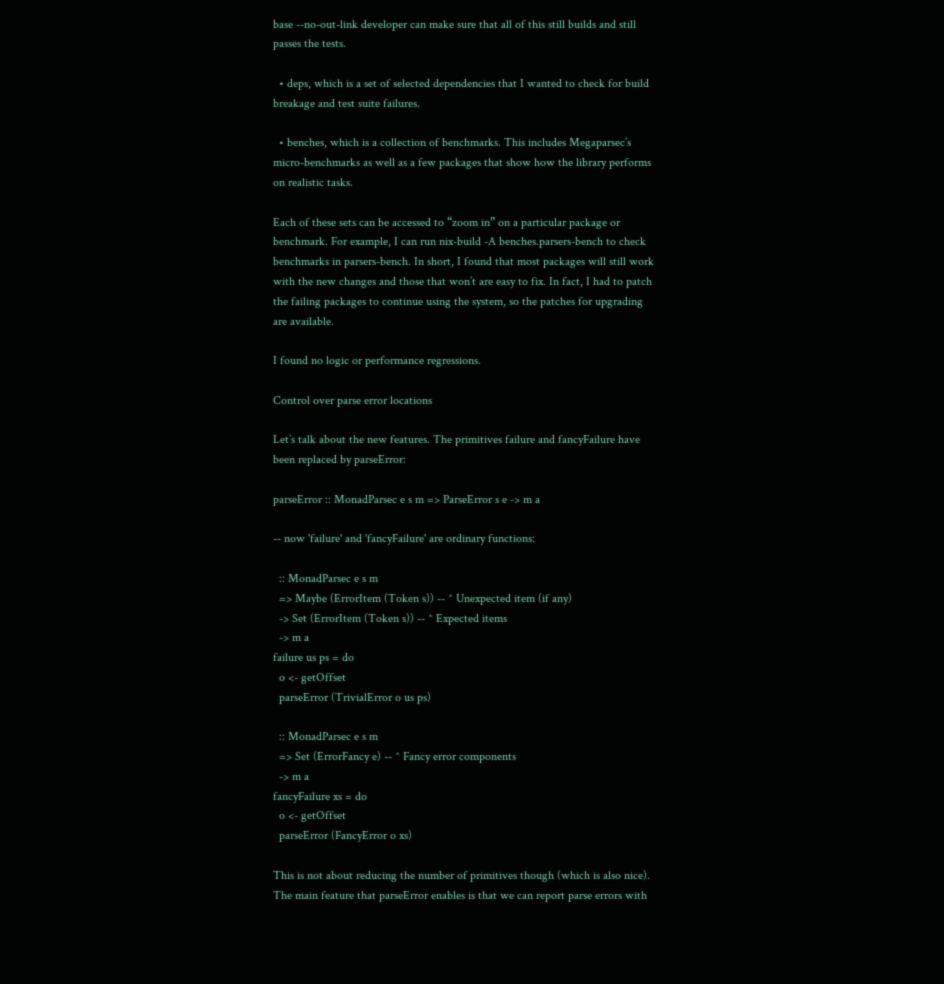base --no-out-link developer can make sure that all of this still builds and still passes the tests.

  • deps, which is a set of selected dependencies that I wanted to check for build breakage and test suite failures.

  • benches, which is a collection of benchmarks. This includes Megaparsec’s micro-benchmarks as well as a few packages that show how the library performs on realistic tasks.

Each of these sets can be accessed to “zoom in” on a particular package or benchmark. For example, I can run nix-build -A benches.parsers-bench to check benchmarks in parsers-bench. In short, I found that most packages will still work with the new changes and those that won’t are easy to fix. In fact, I had to patch the failing packages to continue using the system, so the patches for upgrading are available.

I found no logic or performance regressions.

Control over parse error locations

Let’s talk about the new features. The primitives failure and fancyFailure have been replaced by parseError:

parseError :: MonadParsec e s m => ParseError s e -> m a

-- now 'failure' and 'fancyFailure' are ordinary functions:

  :: MonadParsec e s m
  => Maybe (ErrorItem (Token s)) -- ^ Unexpected item (if any)
  -> Set (ErrorItem (Token s)) -- ^ Expected items
  -> m a
failure us ps = do
  o <- getOffset
  parseError (TrivialError o us ps)

  :: MonadParsec e s m
  => Set (ErrorFancy e) -- ^ Fancy error components
  -> m a
fancyFailure xs = do
  o <- getOffset
  parseError (FancyError o xs)

This is not about reducing the number of primitives though (which is also nice). The main feature that parseError enables is that we can report parse errors with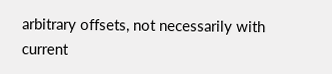arbitrary offsets, not necessarily with current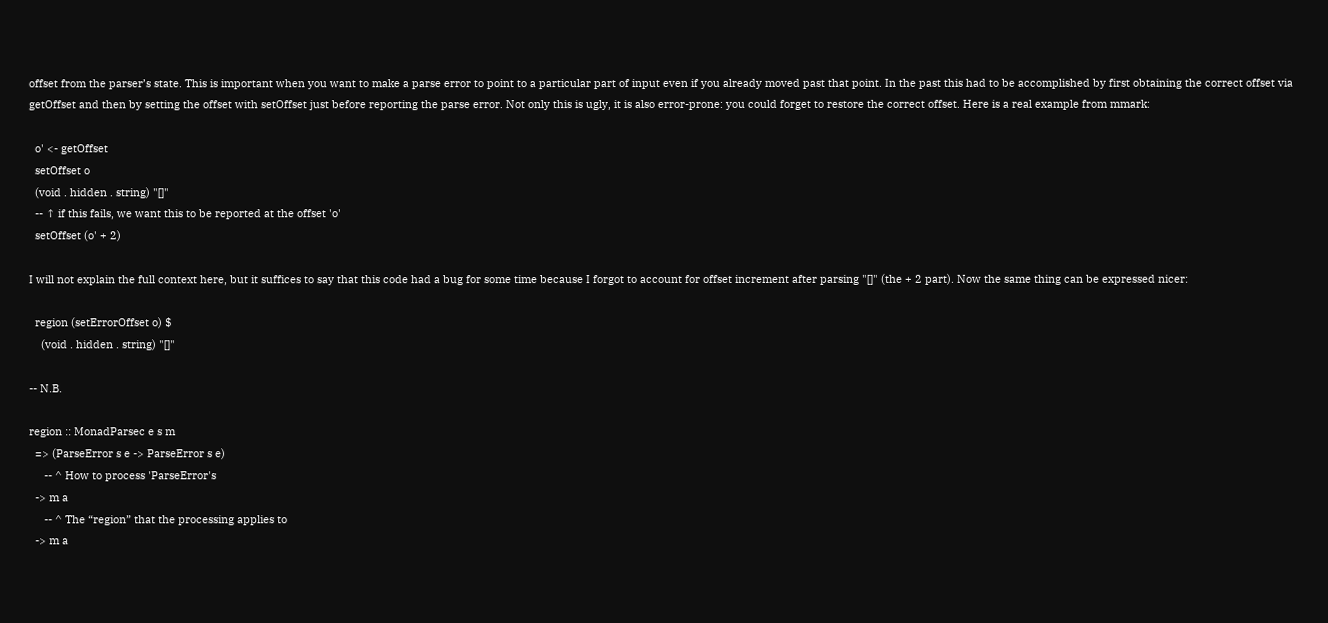offset from the parser’s state. This is important when you want to make a parse error to point to a particular part of input even if you already moved past that point. In the past this had to be accomplished by first obtaining the correct offset via getOffset and then by setting the offset with setOffset just before reporting the parse error. Not only this is ugly, it is also error-prone: you could forget to restore the correct offset. Here is a real example from mmark:

  o' <- getOffset
  setOffset o
  (void . hidden . string) "[]"
  -- ↑ if this fails, we want this to be reported at the offset 'o'
  setOffset (o' + 2)

I will not explain the full context here, but it suffices to say that this code had a bug for some time because I forgot to account for offset increment after parsing "[]" (the + 2 part). Now the same thing can be expressed nicer:

  region (setErrorOffset o) $
    (void . hidden . string) "[]"

-- N.B.

region :: MonadParsec e s m
  => (ParseError s e -> ParseError s e)
     -- ^ How to process 'ParseError's
  -> m a
     -- ^ The “region” that the processing applies to
  -> m a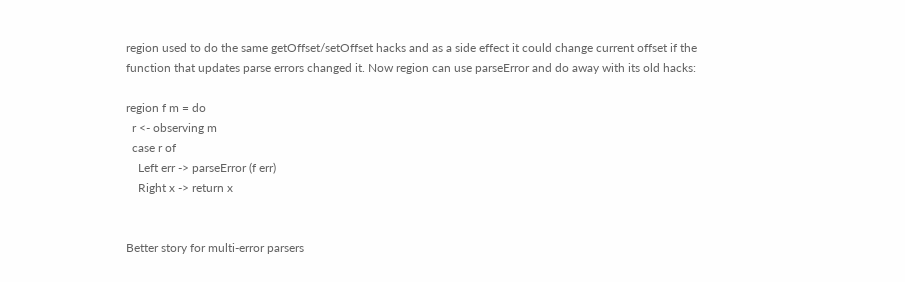region used to do the same getOffset/setOffset hacks and as a side effect it could change current offset if the function that updates parse errors changed it. Now region can use parseError and do away with its old hacks:

region f m = do
  r <- observing m
  case r of
    Left err -> parseError (f err)
    Right x -> return x


Better story for multi-error parsers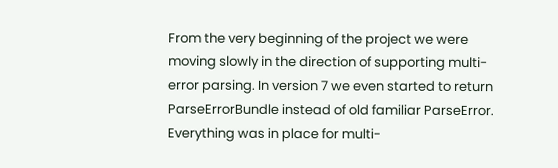From the very beginning of the project we were moving slowly in the direction of supporting multi-error parsing. In version 7 we even started to return ParseErrorBundle instead of old familiar ParseError. Everything was in place for multi-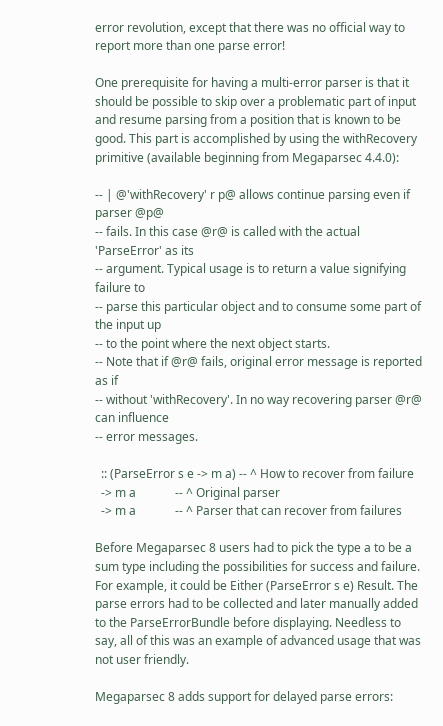error revolution, except that there was no official way to report more than one parse error!

One prerequisite for having a multi-error parser is that it should be possible to skip over a problematic part of input and resume parsing from a position that is known to be good. This part is accomplished by using the withRecovery primitive (available beginning from Megaparsec 4.4.0):

-- | @'withRecovery' r p@ allows continue parsing even if parser @p@
-- fails. In this case @r@ is called with the actual 'ParseError' as its
-- argument. Typical usage is to return a value signifying failure to
-- parse this particular object and to consume some part of the input up
-- to the point where the next object starts.
-- Note that if @r@ fails, original error message is reported as if
-- without 'withRecovery'. In no way recovering parser @r@ can influence
-- error messages.

  :: (ParseError s e -> m a) -- ^ How to recover from failure
  -> m a             -- ^ Original parser
  -> m a             -- ^ Parser that can recover from failures

Before Megaparsec 8 users had to pick the type a to be a sum type including the possibilities for success and failure. For example, it could be Either (ParseError s e) Result. The parse errors had to be collected and later manually added to the ParseErrorBundle before displaying. Needless to say, all of this was an example of advanced usage that was not user friendly.

Megaparsec 8 adds support for delayed parse errors: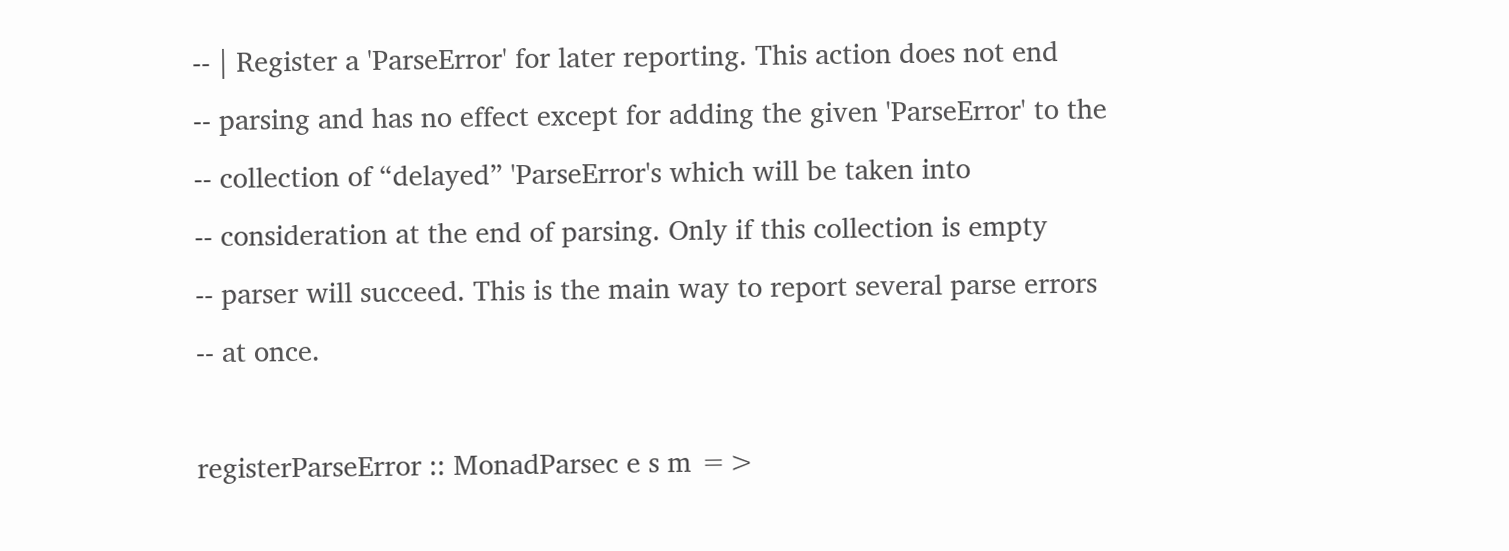-- | Register a 'ParseError' for later reporting. This action does not end
-- parsing and has no effect except for adding the given 'ParseError' to the
-- collection of “delayed” 'ParseError's which will be taken into
-- consideration at the end of parsing. Only if this collection is empty
-- parser will succeed. This is the main way to report several parse errors
-- at once.

registerParseError :: MonadParsec e s m =>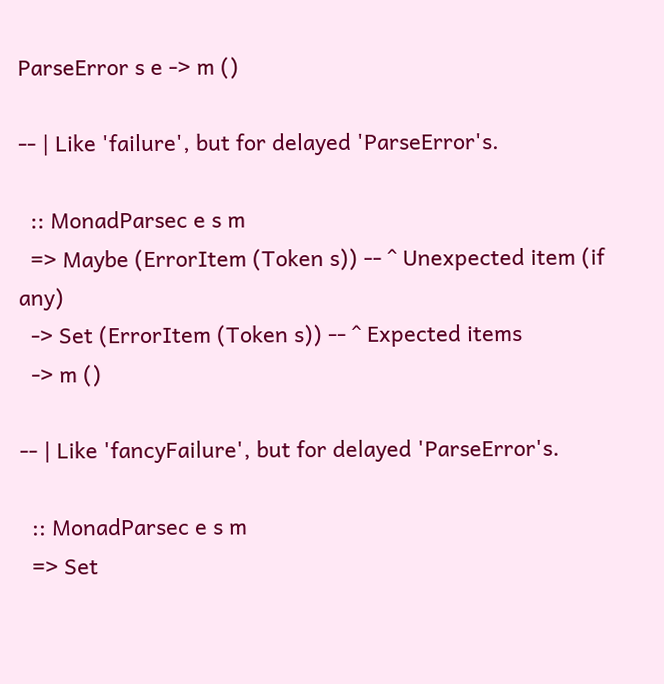ParseError s e -> m ()

-- | Like 'failure', but for delayed 'ParseError's.

  :: MonadParsec e s m
  => Maybe (ErrorItem (Token s)) -- ^ Unexpected item (if any)
  -> Set (ErrorItem (Token s)) -- ^ Expected items
  -> m ()

-- | Like 'fancyFailure', but for delayed 'ParseError's.

  :: MonadParsec e s m
  => Set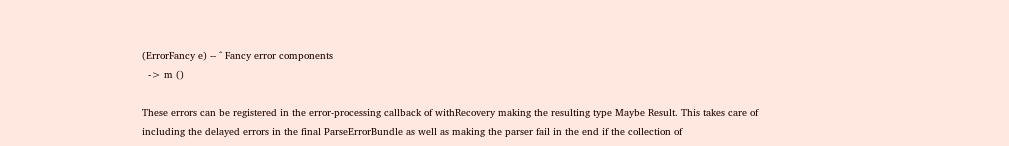(ErrorFancy e) -- ^ Fancy error components
  -> m ()

These errors can be registered in the error-processing callback of withRecovery making the resulting type Maybe Result. This takes care of including the delayed errors in the final ParseErrorBundle as well as making the parser fail in the end if the collection of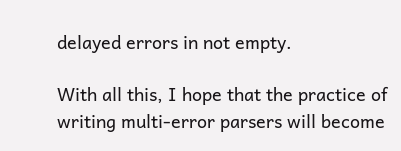delayed errors in not empty.

With all this, I hope that the practice of writing multi-error parsers will become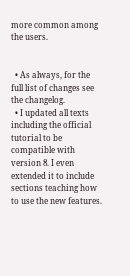more common among the users.


  • As always, for the full list of changes see the changelog.
  • I updated all texts including the official tutorial to be compatible with version 8. I even extended it to include sections teaching how to use the new features.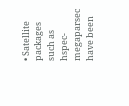• Satellite packages such as hspec-megaparsec have been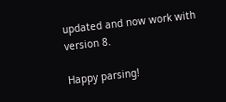updated and now work with version 8.

Happy parsing!